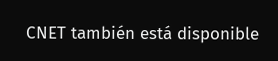CNET también está disponible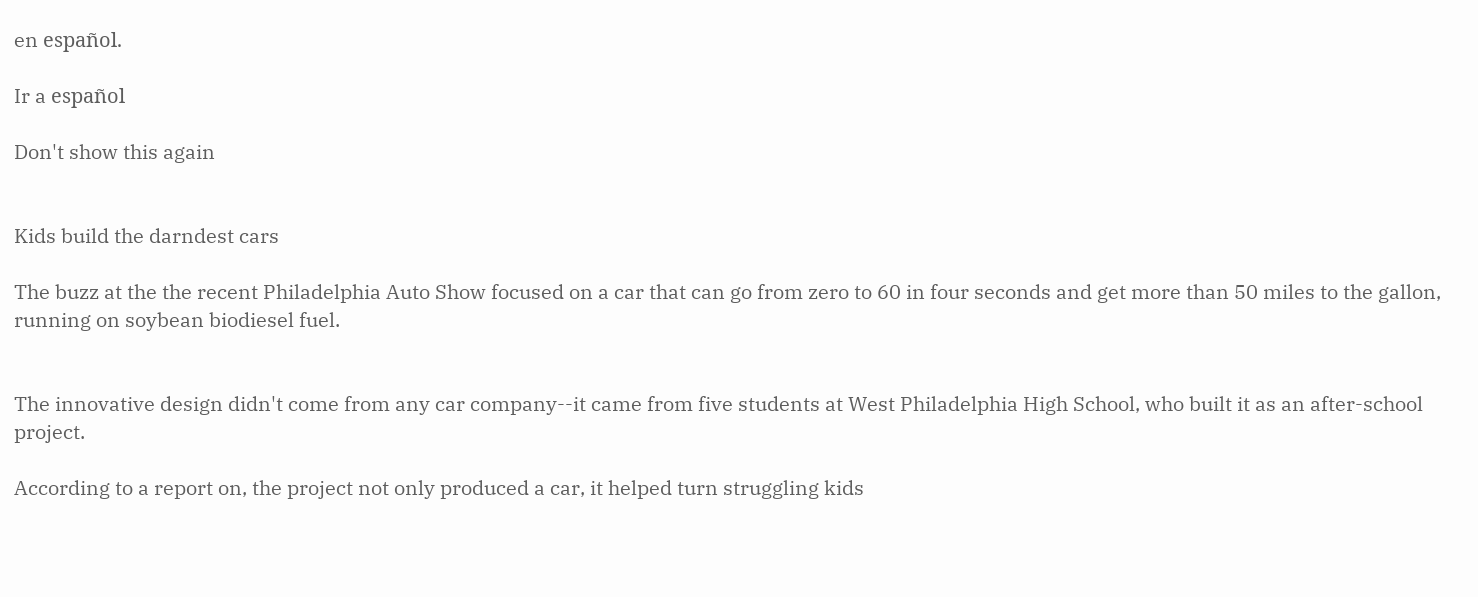en español.

Ir a español

Don't show this again


Kids build the darndest cars

The buzz at the the recent Philadelphia Auto Show focused on a car that can go from zero to 60 in four seconds and get more than 50 miles to the gallon, running on soybean biodiesel fuel.


The innovative design didn't come from any car company--it came from five students at West Philadelphia High School, who built it as an after-school project.

According to a report on, the project not only produced a car, it helped turn struggling kids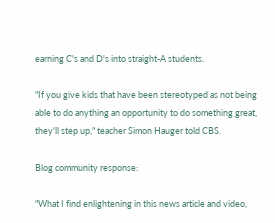earning C's and D's into straight-A students.

"If you give kids that have been stereotyped as not being able to do anything an opportunity to do something great, they'll step up," teacher Simon Hauger told CBS.

Blog community response:

"What I find enlightening in this news article and video,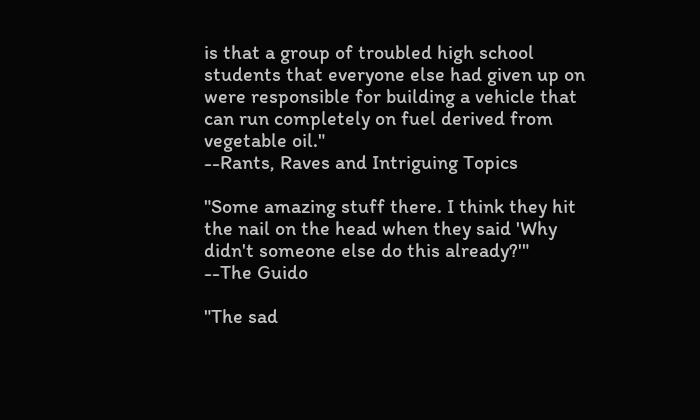is that a group of troubled high school students that everyone else had given up on were responsible for building a vehicle that can run completely on fuel derived from vegetable oil."
--Rants, Raves and Intriguing Topics

"Some amazing stuff there. I think they hit the nail on the head when they said 'Why didn't someone else do this already?'"
--The Guido

"The sad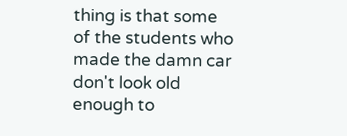thing is that some of the students who made the damn car don't look old enough to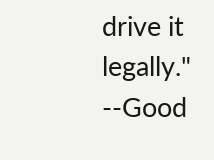drive it legally."
--Good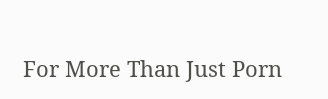For More Than Just Porn